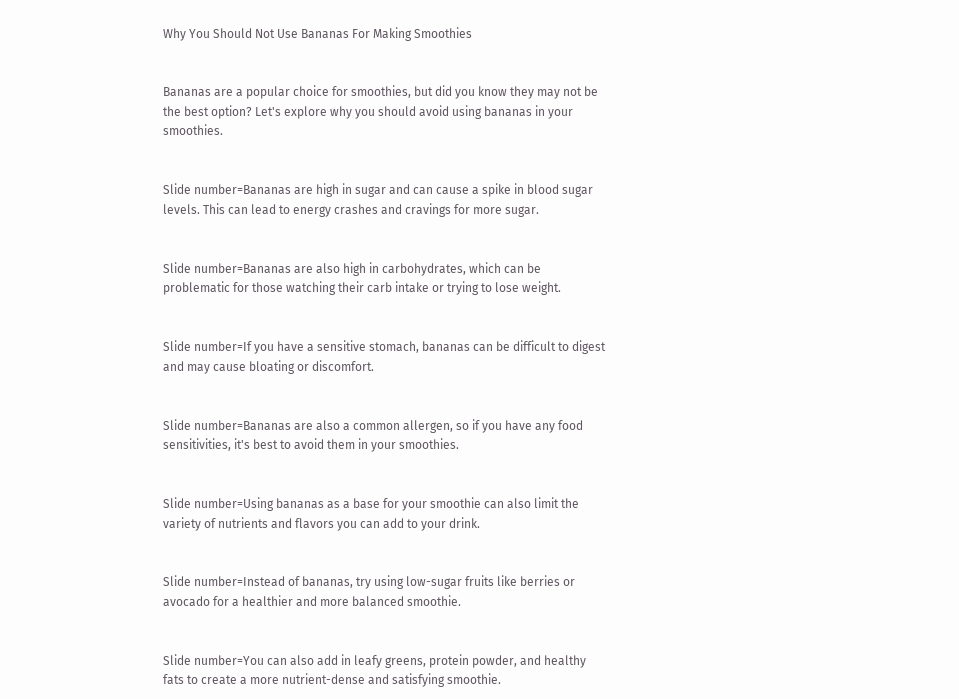Why You Should Not Use Bananas For Making Smoothies


Bananas are a popular choice for smoothies, but did you know they may not be the best option? Let's explore why you should avoid using bananas in your smoothies.


Slide number=Bananas are high in sugar and can cause a spike in blood sugar levels. This can lead to energy crashes and cravings for more sugar.


Slide number=Bananas are also high in carbohydrates, which can be problematic for those watching their carb intake or trying to lose weight.


Slide number=If you have a sensitive stomach, bananas can be difficult to digest and may cause bloating or discomfort.


Slide number=Bananas are also a common allergen, so if you have any food sensitivities, it's best to avoid them in your smoothies.


Slide number=Using bananas as a base for your smoothie can also limit the variety of nutrients and flavors you can add to your drink.


Slide number=Instead of bananas, try using low-sugar fruits like berries or avocado for a healthier and more balanced smoothie.


Slide number=You can also add in leafy greens, protein powder, and healthy fats to create a more nutrient-dense and satisfying smoothie.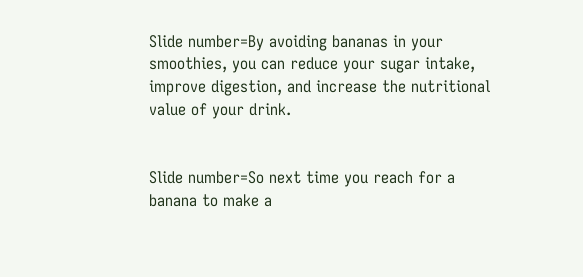Slide number=By avoiding bananas in your smoothies, you can reduce your sugar intake, improve digestion, and increase the nutritional value of your drink.


Slide number=So next time you reach for a banana to make a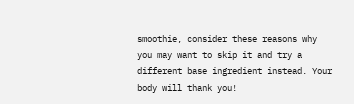smoothie, consider these reasons why you may want to skip it and try a different base ingredient instead. Your body will thank you!